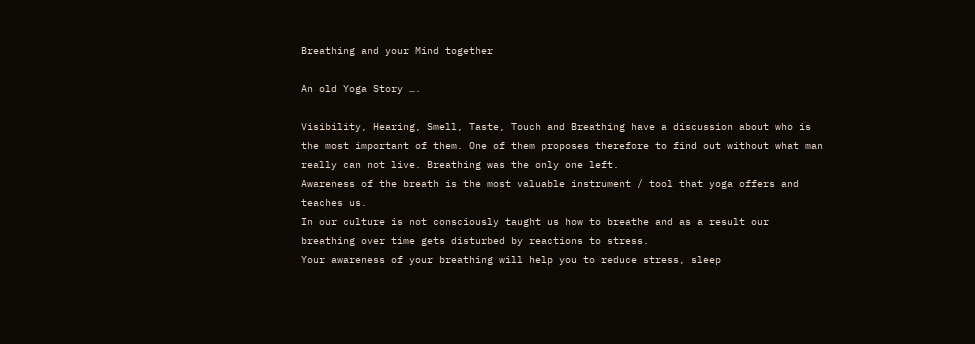Breathing and your Mind together

An old Yoga Story ….

Visibility, Hearing, Smell, Taste, Touch and Breathing have a discussion about who is the most important of them. One of them proposes therefore to find out without what man really can not live. Breathing was the only one left.
Awareness of the breath is the most valuable instrument / tool that yoga offers and teaches us.
In our culture is not consciously taught us how to breathe and as a result our breathing over time gets disturbed by reactions to stress.
Your awareness of your breathing will help you to reduce stress, sleep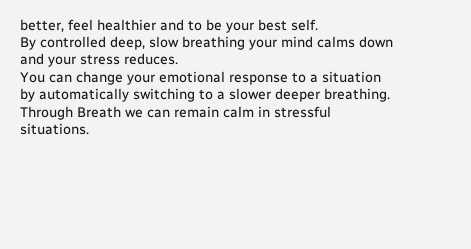better, feel healthier and to be your best self.
By controlled deep, slow breathing your mind calms down and your stress reduces.
You can change your emotional response to a situation by automatically switching to a slower deeper breathing.
Through Breath we can remain calm in stressful situations.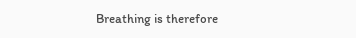Breathing is therefore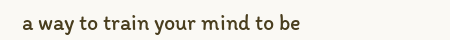a way to train your mind to be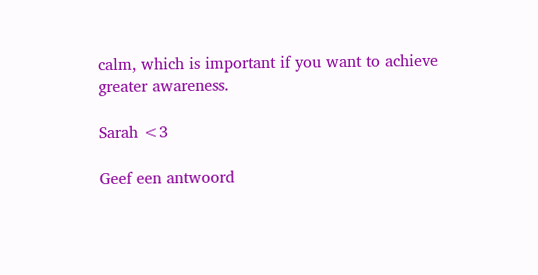calm, which is important if you want to achieve greater awareness.

Sarah <3

Geef een antwoord